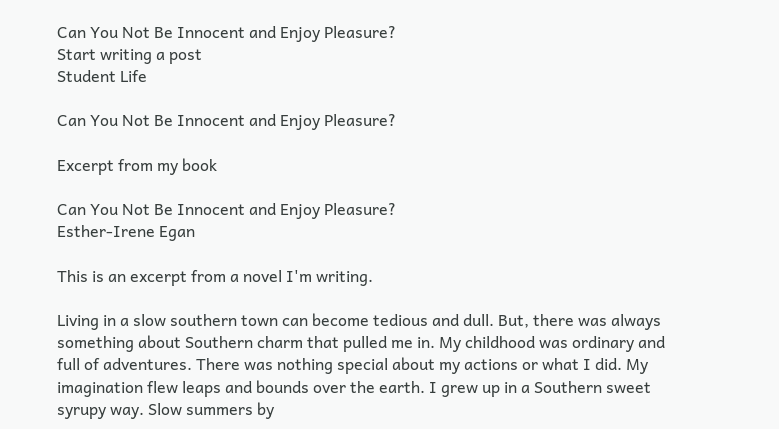Can You Not Be Innocent and Enjoy Pleasure?
Start writing a post
Student Life

Can You Not Be Innocent and Enjoy Pleasure?

Excerpt from my book

Can You Not Be Innocent and Enjoy Pleasure?
Esther-Irene Egan

This is an excerpt from a novel I'm writing.

Living in a slow southern town can become tedious and dull. But, there was always something about Southern charm that pulled me in. My childhood was ordinary and full of adventures. There was nothing special about my actions or what I did. My imagination flew leaps and bounds over the earth. I grew up in a Southern sweet syrupy way. Slow summers by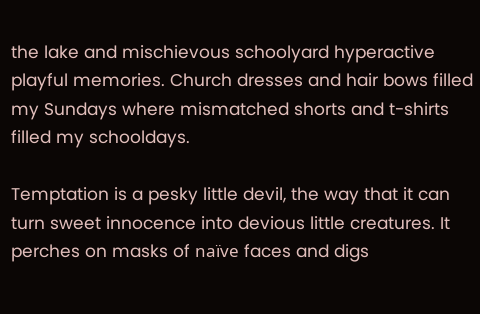the lake and mischievous schoolyard hyperactive playful memories. Church dresses and hair bows filled my Sundays where mismatched shorts and t-shirts filled my schooldays.

Temptation is a pesky little devil, the way that it can turn sweet innocence into devious little creatures. It perches on masks of naïve faces and digs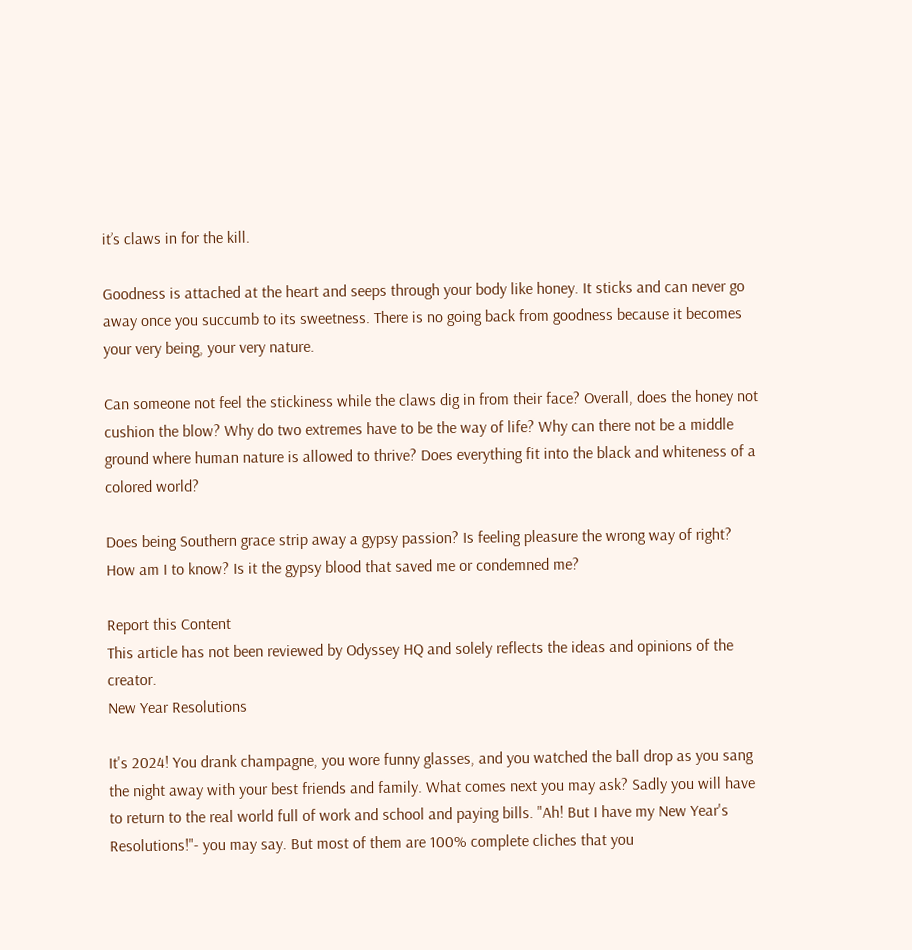it’s claws in for the kill.

Goodness is attached at the heart and seeps through your body like honey. It sticks and can never go away once you succumb to its sweetness. There is no going back from goodness because it becomes your very being, your very nature.

Can someone not feel the stickiness while the claws dig in from their face? Overall, does the honey not cushion the blow? Why do two extremes have to be the way of life? Why can there not be a middle ground where human nature is allowed to thrive? Does everything fit into the black and whiteness of a colored world?

Does being Southern grace strip away a gypsy passion? Is feeling pleasure the wrong way of right? How am I to know? Is it the gypsy blood that saved me or condemned me?

Report this Content
This article has not been reviewed by Odyssey HQ and solely reflects the ideas and opinions of the creator.
New Year Resolutions

It's 2024! You drank champagne, you wore funny glasses, and you watched the ball drop as you sang the night away with your best friends and family. What comes next you may ask? Sadly you will have to return to the real world full of work and school and paying bills. "Ah! But I have my New Year's Resolutions!"- you may say. But most of them are 100% complete cliches that you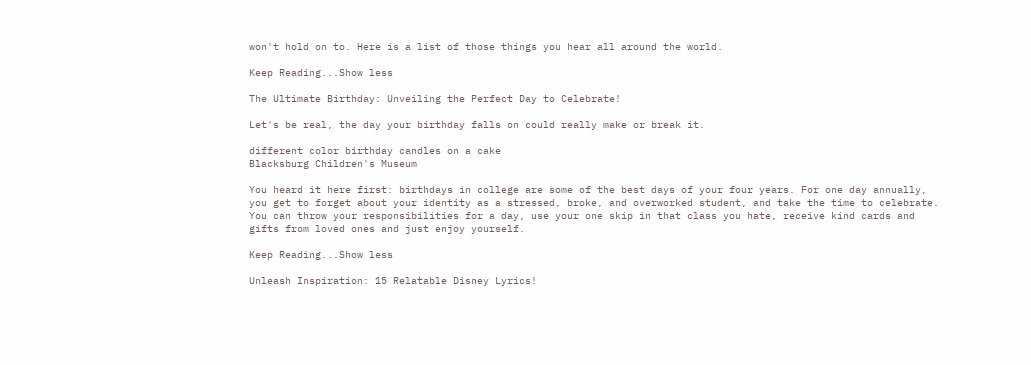won't hold on to. Here is a list of those things you hear all around the world.

Keep Reading...Show less

The Ultimate Birthday: Unveiling the Perfect Day to Celebrate!

Let's be real, the day your birthday falls on could really make or break it.

different color birthday candles on a cake
Blacksburg Children's Museum

You heard it here first: birthdays in college are some of the best days of your four years. For one day annually, you get to forget about your identity as a stressed, broke, and overworked student, and take the time to celebrate. You can throw your responsibilities for a day, use your one skip in that class you hate, receive kind cards and gifts from loved ones and just enjoy yourself.

Keep Reading...Show less

Unleash Inspiration: 15 Relatable Disney Lyrics!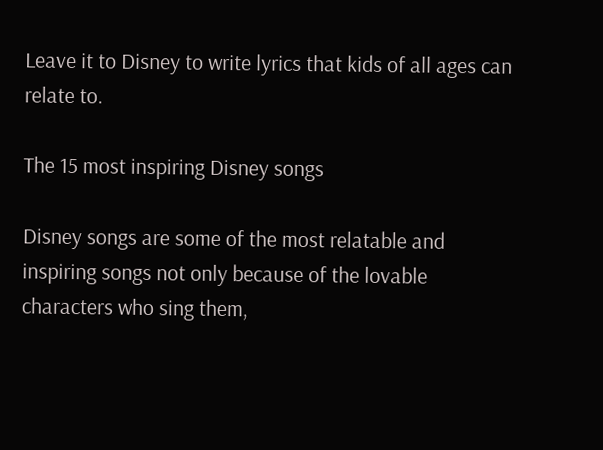Leave it to Disney to write lyrics that kids of all ages can relate to.

The 15 most inspiring Disney songs

Disney songs are some of the most relatable and inspiring songs not only because of the lovable characters who sing them,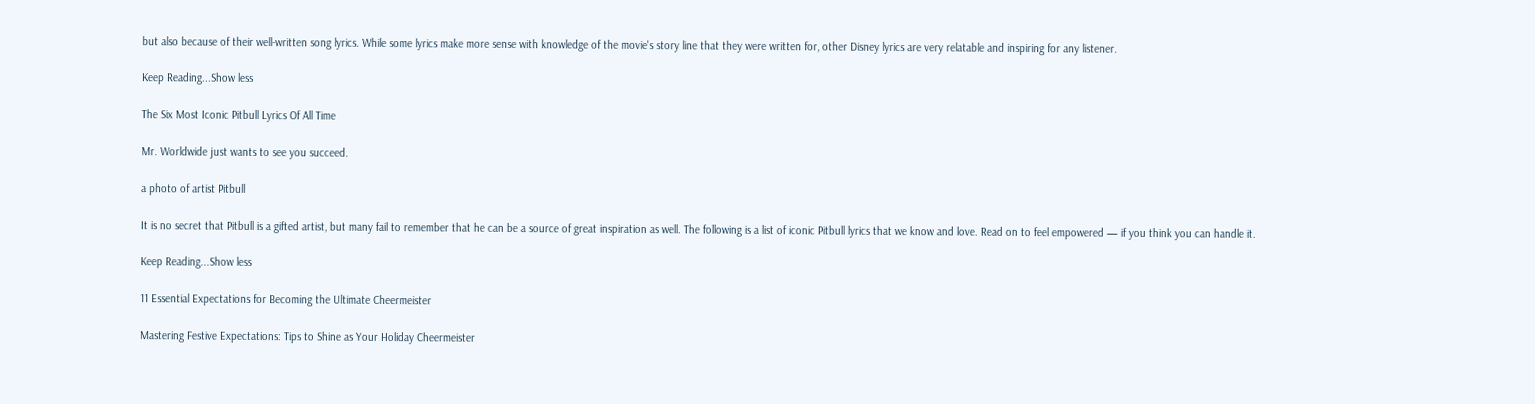but also because of their well-written song lyrics. While some lyrics make more sense with knowledge of the movie's story line that they were written for, other Disney lyrics are very relatable and inspiring for any listener.

Keep Reading...Show less

The Six Most Iconic Pitbull Lyrics Of All Time

Mr. Worldwide just wants to see you succeed.

a photo of artist Pitbull

It is no secret that Pitbull is a gifted artist, but many fail to remember that he can be a source of great inspiration as well. The following is a list of iconic Pitbull lyrics that we know and love. Read on to feel empowered — if you think you can handle it.

Keep Reading...Show less

11 Essential Expectations for Becoming the Ultimate Cheermeister

Mastering Festive Expectations: Tips to Shine as Your Holiday Cheermeister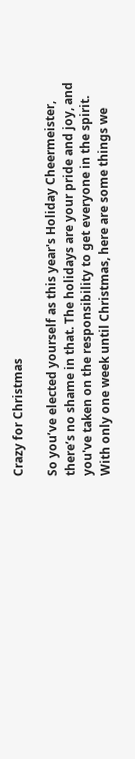Crazy for Christmas

So you’ve elected yourself as this year's Holiday Cheermeister, there’s no shame in that. The holidays are your pride and joy, and you've taken on the responsibility to get everyone in the spirit. With only one week until Christmas, here are some things we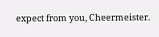expect from you, Cheermeister.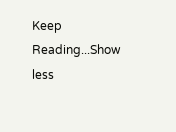Keep Reading...Show less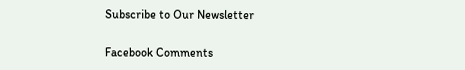Subscribe to Our Newsletter

Facebook Comments